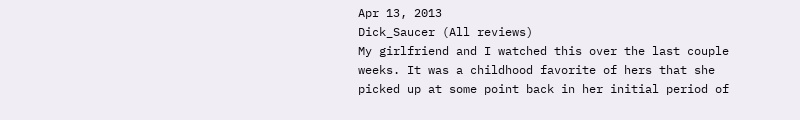Apr 13, 2013
Dick_Saucer (All reviews)
My girlfriend and I watched this over the last couple weeks. It was a childhood favorite of hers that she picked up at some point back in her initial period of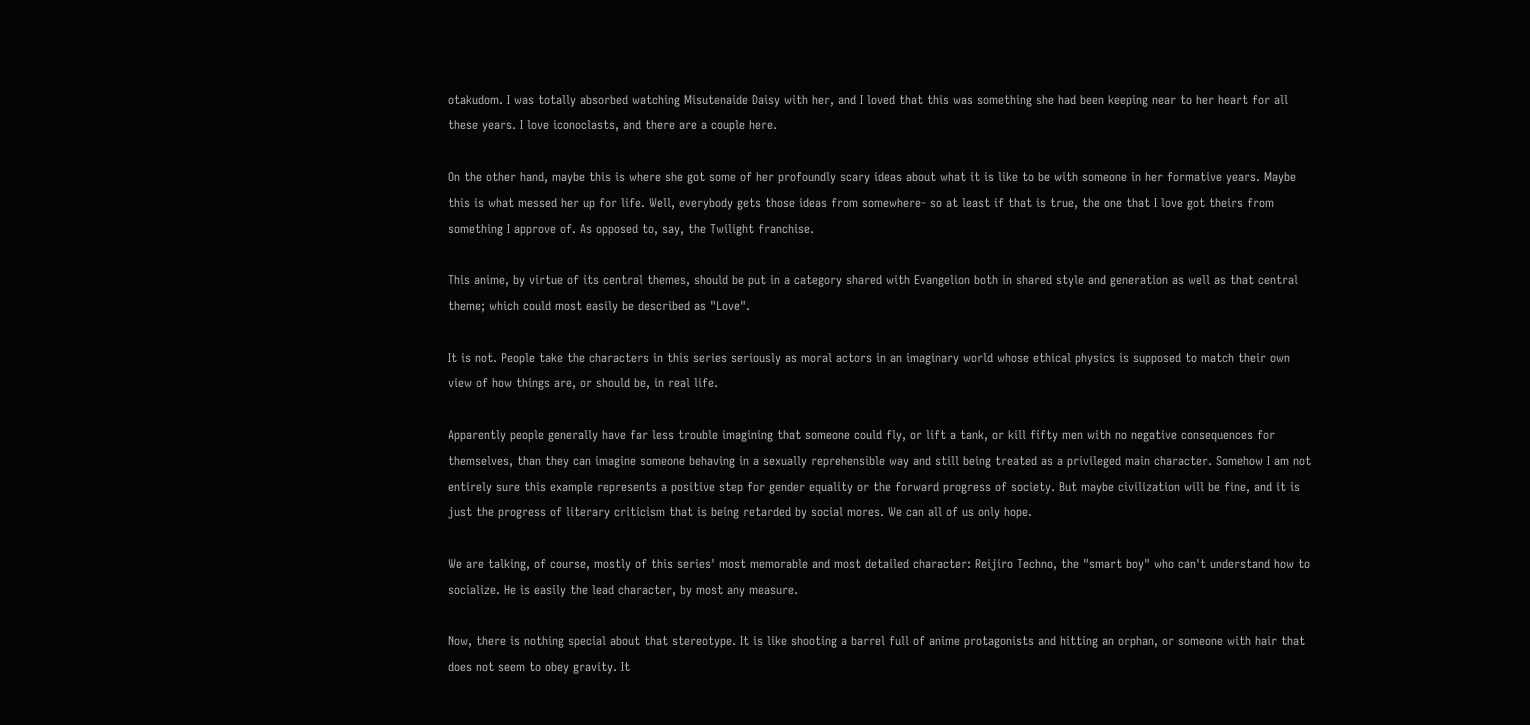otakudom. I was totally absorbed watching Misutenaide Daisy with her, and I loved that this was something she had been keeping near to her heart for all these years. I love iconoclasts, and there are a couple here.

On the other hand, maybe this is where she got some of her profoundly scary ideas about what it is like to be with someone in her formative years. Maybe this is what messed her up for life. Well, everybody gets those ideas from somewhere- so at least if that is true, the one that I love got theirs from something I approve of. As opposed to, say, the Twilight franchise.

This anime, by virtue of its central themes, should be put in a category shared with Evangelion both in shared style and generation as well as that central theme; which could most easily be described as "Love".

It is not. People take the characters in this series seriously as moral actors in an imaginary world whose ethical physics is supposed to match their own view of how things are, or should be, in real life.

Apparently people generally have far less trouble imagining that someone could fly, or lift a tank, or kill fifty men with no negative consequences for themselves, than they can imagine someone behaving in a sexually reprehensible way and still being treated as a privileged main character. Somehow I am not entirely sure this example represents a positive step for gender equality or the forward progress of society. But maybe civilization will be fine, and it is just the progress of literary criticism that is being retarded by social mores. We can all of us only hope.

We are talking, of course, mostly of this series' most memorable and most detailed character: Reijiro Techno, the "smart boy" who can't understand how to socialize. He is easily the lead character, by most any measure.

Now, there is nothing special about that stereotype. It is like shooting a barrel full of anime protagonists and hitting an orphan, or someone with hair that does not seem to obey gravity. It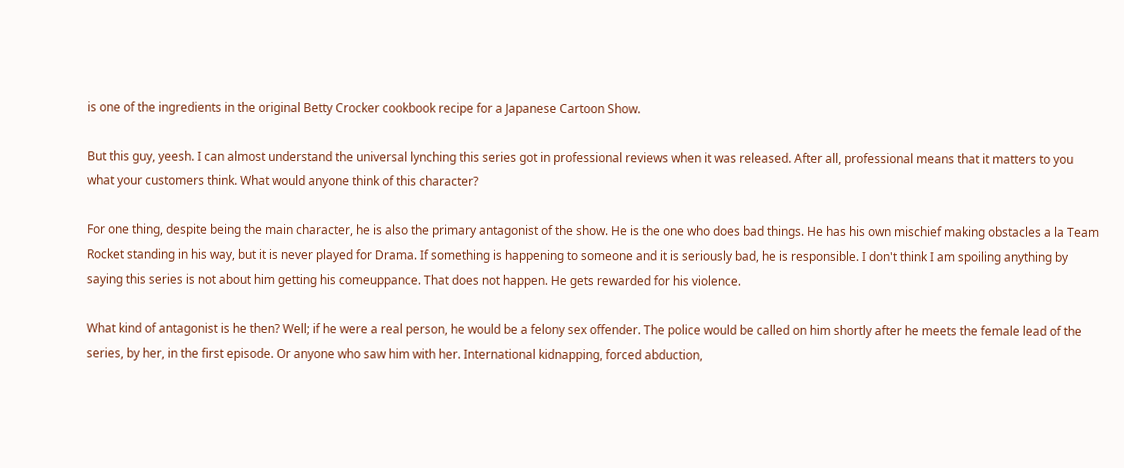is one of the ingredients in the original Betty Crocker cookbook recipe for a Japanese Cartoon Show.

But this guy, yeesh. I can almost understand the universal lynching this series got in professional reviews when it was released. After all, professional means that it matters to you what your customers think. What would anyone think of this character?

For one thing, despite being the main character, he is also the primary antagonist of the show. He is the one who does bad things. He has his own mischief making obstacles a la Team Rocket standing in his way, but it is never played for Drama. If something is happening to someone and it is seriously bad, he is responsible. I don't think I am spoiling anything by saying this series is not about him getting his comeuppance. That does not happen. He gets rewarded for his violence.

What kind of antagonist is he then? Well; if he were a real person, he would be a felony sex offender. The police would be called on him shortly after he meets the female lead of the series, by her, in the first episode. Or anyone who saw him with her. International kidnapping, forced abduction,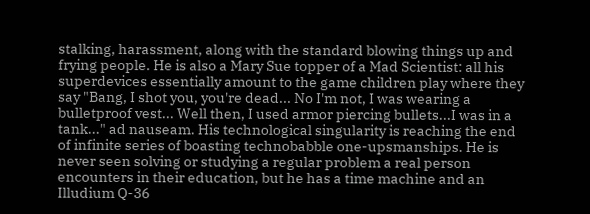stalking, harassment, along with the standard blowing things up and frying people. He is also a Mary Sue topper of a Mad Scientist: all his superdevices essentially amount to the game children play where they say "Bang, I shot you, you're dead... No I'm not, I was wearing a bulletproof vest... Well then, I used armor piercing bullets...I was in a tank..." ad nauseam. His technological singularity is reaching the end of infinite series of boasting technobabble one-upsmanships. He is never seen solving or studying a regular problem a real person encounters in their education, but he has a time machine and an Illudium Q-36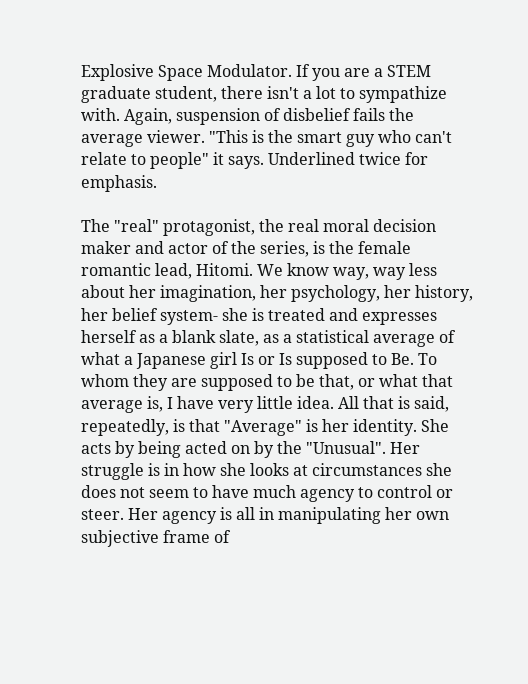Explosive Space Modulator. If you are a STEM graduate student, there isn't a lot to sympathize with. Again, suspension of disbelief fails the average viewer. "This is the smart guy who can't relate to people" it says. Underlined twice for emphasis.

The "real" protagonist, the real moral decision maker and actor of the series, is the female romantic lead, Hitomi. We know way, way less about her imagination, her psychology, her history, her belief system- she is treated and expresses herself as a blank slate, as a statistical average of what a Japanese girl Is or Is supposed to Be. To whom they are supposed to be that, or what that average is, I have very little idea. All that is said, repeatedly, is that "Average" is her identity. She acts by being acted on by the "Unusual". Her struggle is in how she looks at circumstances she does not seem to have much agency to control or steer. Her agency is all in manipulating her own subjective frame of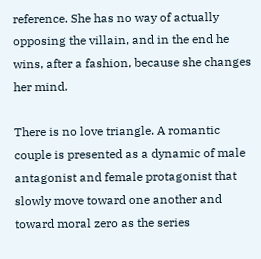reference. She has no way of actually opposing the villain, and in the end he wins, after a fashion, because she changes her mind.

There is no love triangle. A romantic couple is presented as a dynamic of male antagonist and female protagonist that slowly move toward one another and toward moral zero as the series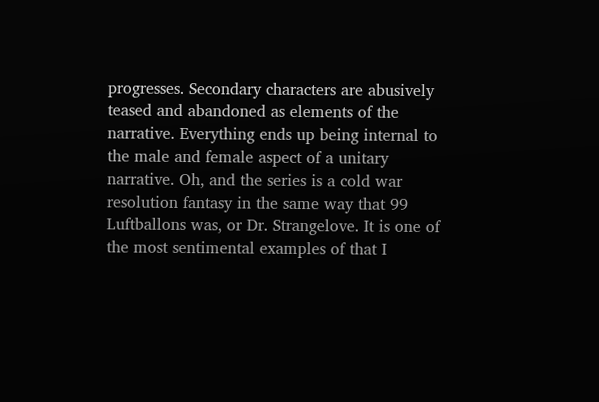progresses. Secondary characters are abusively teased and abandoned as elements of the narrative. Everything ends up being internal to the male and female aspect of a unitary narrative. Oh, and the series is a cold war resolution fantasy in the same way that 99 Luftballons was, or Dr. Strangelove. It is one of the most sentimental examples of that I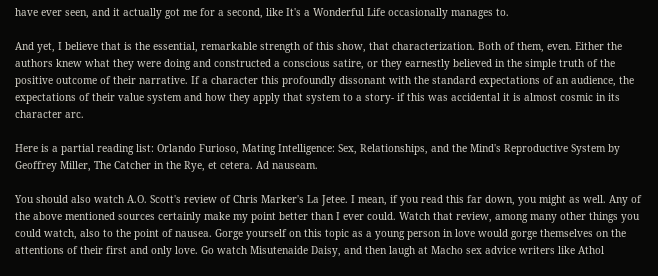have ever seen, and it actually got me for a second, like It's a Wonderful Life occasionally manages to.

And yet, I believe that is the essential, remarkable strength of this show, that characterization. Both of them, even. Either the authors knew what they were doing and constructed a conscious satire, or they earnestly believed in the simple truth of the positive outcome of their narrative. If a character this profoundly dissonant with the standard expectations of an audience, the expectations of their value system and how they apply that system to a story- if this was accidental it is almost cosmic in its character arc.

Here is a partial reading list: Orlando Furioso, Mating Intelligence: Sex, Relationships, and the Mind's Reproductive System by Geoffrey Miller, The Catcher in the Rye, et cetera. Ad nauseam.

You should also watch A.O. Scott's review of Chris Marker's La Jetee. I mean, if you read this far down, you might as well. Any of the above mentioned sources certainly make my point better than I ever could. Watch that review, among many other things you could watch, also to the point of nausea. Gorge yourself on this topic as a young person in love would gorge themselves on the attentions of their first and only love. Go watch Misutenaide Daisy, and then laugh at Macho sex advice writers like Athol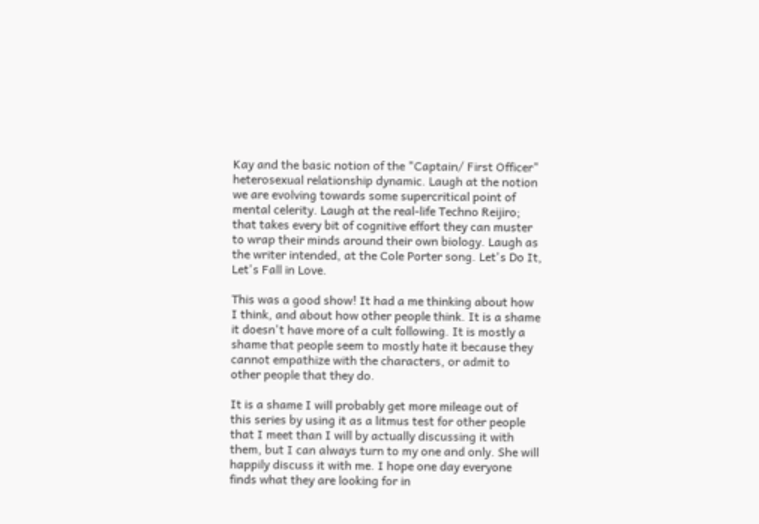Kay and the basic notion of the "Captain/ First Officer" heterosexual relationship dynamic. Laugh at the notion we are evolving towards some supercritical point of mental celerity. Laugh at the real-life Techno Reijiro; that takes every bit of cognitive effort they can muster to wrap their minds around their own biology. Laugh as the writer intended, at the Cole Porter song. Let's Do It, Let's Fall in Love.

This was a good show! It had a me thinking about how I think, and about how other people think. It is a shame it doesn't have more of a cult following. It is mostly a shame that people seem to mostly hate it because they cannot empathize with the characters, or admit to other people that they do.

It is a shame I will probably get more mileage out of this series by using it as a litmus test for other people that I meet than I will by actually discussing it with them, but I can always turn to my one and only. She will happily discuss it with me. I hope one day everyone finds what they are looking for in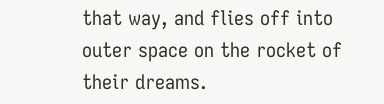that way, and flies off into outer space on the rocket of their dreams.